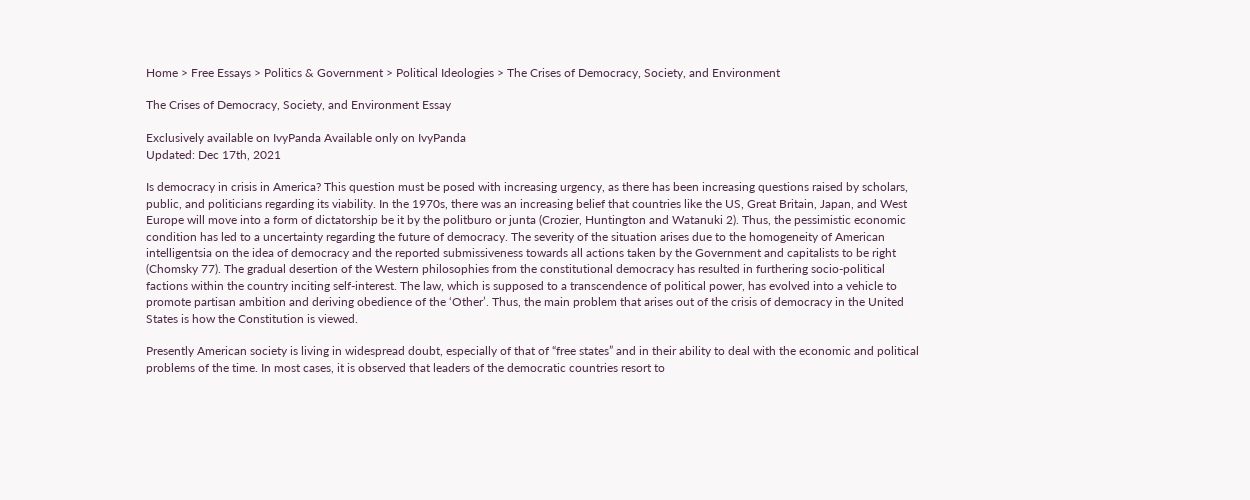Home > Free Essays > Politics & Government > Political Ideologies > The Crises of Democracy, Society, and Environment

The Crises of Democracy, Society, and Environment Essay

Exclusively available on IvyPanda Available only on IvyPanda
Updated: Dec 17th, 2021

Is democracy in crisis in America? This question must be posed with increasing urgency, as there has been increasing questions raised by scholars, public, and politicians regarding its viability. In the 1970s, there was an increasing belief that countries like the US, Great Britain, Japan, and West Europe will move into a form of dictatorship be it by the politburo or junta (Crozier, Huntington and Watanuki 2). Thus, the pessimistic economic condition has led to a uncertainty regarding the future of democracy. The severity of the situation arises due to the homogeneity of American intelligentsia on the idea of democracy and the reported submissiveness towards all actions taken by the Government and capitalists to be right (Chomsky 77). The gradual desertion of the Western philosophies from the constitutional democracy has resulted in furthering socio-political factions within the country inciting self-interest. The law, which is supposed to a transcendence of political power, has evolved into a vehicle to promote partisan ambition and deriving obedience of the ‘Other’. Thus, the main problem that arises out of the crisis of democracy in the United States is how the Constitution is viewed.

Presently American society is living in widespread doubt, especially of that of “free states” and in their ability to deal with the economic and political problems of the time. In most cases, it is observed that leaders of the democratic countries resort to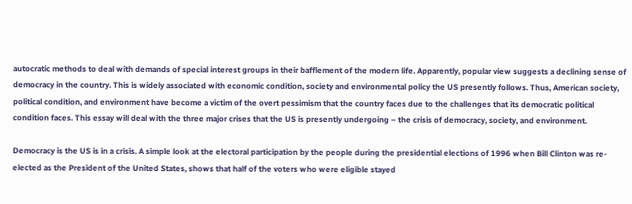autocratic methods to deal with demands of special interest groups in their bafflement of the modern life. Apparently, popular view suggests a declining sense of democracy in the country. This is widely associated with economic condition, society and environmental policy the US presently follows. Thus, American society, political condition, and environment have become a victim of the overt pessimism that the country faces due to the challenges that its democratic political condition faces. This essay will deal with the three major crises that the US is presently undergoing – the crisis of democracy, society, and environment.

Democracy is the US is in a crisis. A simple look at the electoral participation by the people during the presidential elections of 1996 when Bill Clinton was re-elected as the President of the United States, shows that half of the voters who were eligible stayed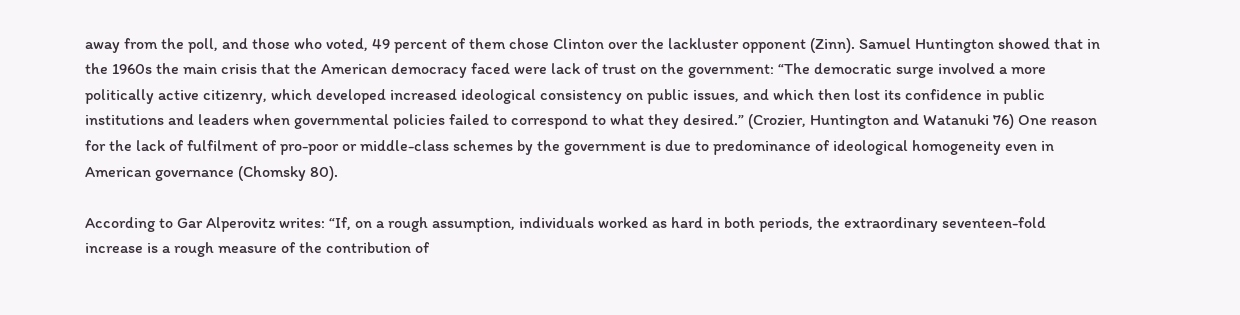away from the poll, and those who voted, 49 percent of them chose Clinton over the lackluster opponent (Zinn). Samuel Huntington showed that in the 1960s the main crisis that the American democracy faced were lack of trust on the government: “The democratic surge involved a more politically active citizenry, which developed increased ideological consistency on public issues, and which then lost its confidence in public institutions and leaders when governmental policies failed to correspond to what they desired.” (Crozier, Huntington and Watanuki 76) One reason for the lack of fulfilment of pro-poor or middle-class schemes by the government is due to predominance of ideological homogeneity even in American governance (Chomsky 80).

According to Gar Alperovitz writes: “If, on a rough assumption, individuals worked as hard in both periods, the extraordinary seventeen-fold increase is a rough measure of the contribution of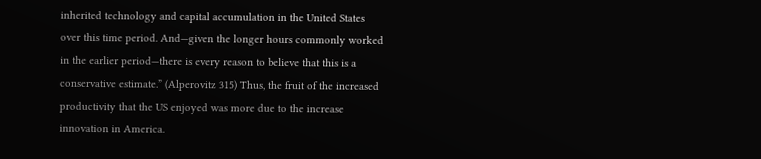inherited technology and capital accumulation in the United States over this time period. And—given the longer hours commonly worked in the earlier period—there is every reason to believe that this is a conservative estimate.” (Alperovitz 315) Thus, the fruit of the increased productivity that the US enjoyed was more due to the increase innovation in America.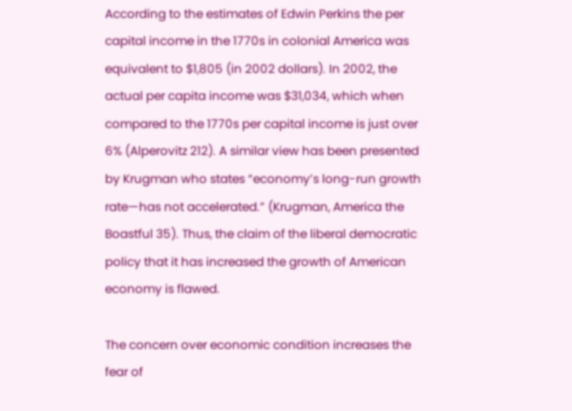According to the estimates of Edwin Perkins the per capital income in the 1770s in colonial America was equivalent to $1,805 (in 2002 dollars). In 2002, the actual per capita income was $31,034, which when compared to the 1770s per capital income is just over 6% (Alperovitz 212). A similar view has been presented by Krugman who states “economy’s long-run growth rate—has not accelerated.” (Krugman, America the Boastful 35). Thus, the claim of the liberal democratic policy that it has increased the growth of American economy is flawed.

The concern over economic condition increases the fear of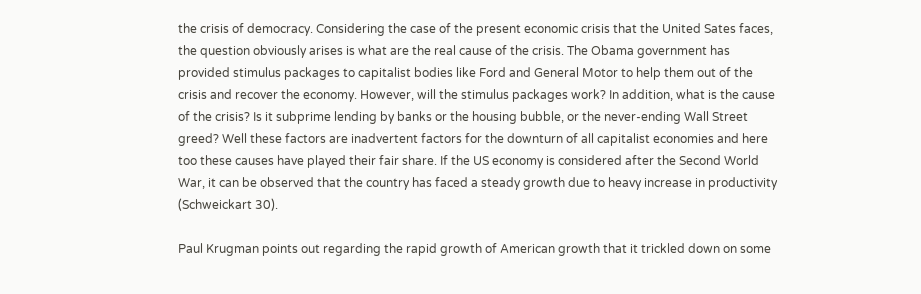the crisis of democracy. Considering the case of the present economic crisis that the United Sates faces, the question obviously arises is what are the real cause of the crisis. The Obama government has provided stimulus packages to capitalist bodies like Ford and General Motor to help them out of the crisis and recover the economy. However, will the stimulus packages work? In addition, what is the cause of the crisis? Is it subprime lending by banks or the housing bubble, or the never-ending Wall Street greed? Well these factors are inadvertent factors for the downturn of all capitalist economies and here too these causes have played their fair share. If the US economy is considered after the Second World War, it can be observed that the country has faced a steady growth due to heavy increase in productivity (Schweickart 30).

Paul Krugman points out regarding the rapid growth of American growth that it trickled down on some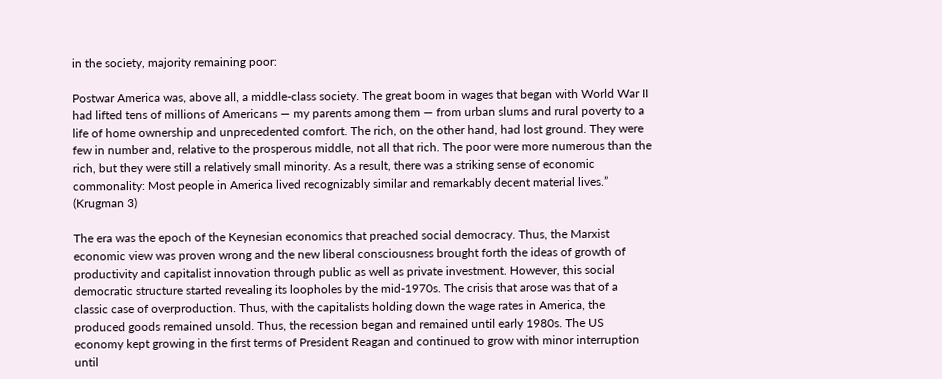in the society, majority remaining poor:

Postwar America was, above all, a middle-class society. The great boom in wages that began with World War II had lifted tens of millions of Americans — my parents among them — from urban slums and rural poverty to a life of home ownership and unprecedented comfort. The rich, on the other hand, had lost ground. They were few in number and, relative to the prosperous middle, not all that rich. The poor were more numerous than the rich, but they were still a relatively small minority. As a result, there was a striking sense of economic commonality: Most people in America lived recognizably similar and remarkably decent material lives.” (Krugman 3)

The era was the epoch of the Keynesian economics that preached social democracy. Thus, the Marxist economic view was proven wrong and the new liberal consciousness brought forth the ideas of growth of productivity and capitalist innovation through public as well as private investment. However, this social democratic structure started revealing its loopholes by the mid-1970s. The crisis that arose was that of a classic case of overproduction. Thus, with the capitalists holding down the wage rates in America, the produced goods remained unsold. Thus, the recession began and remained until early 1980s. The US economy kept growing in the first terms of President Reagan and continued to grow with minor interruption until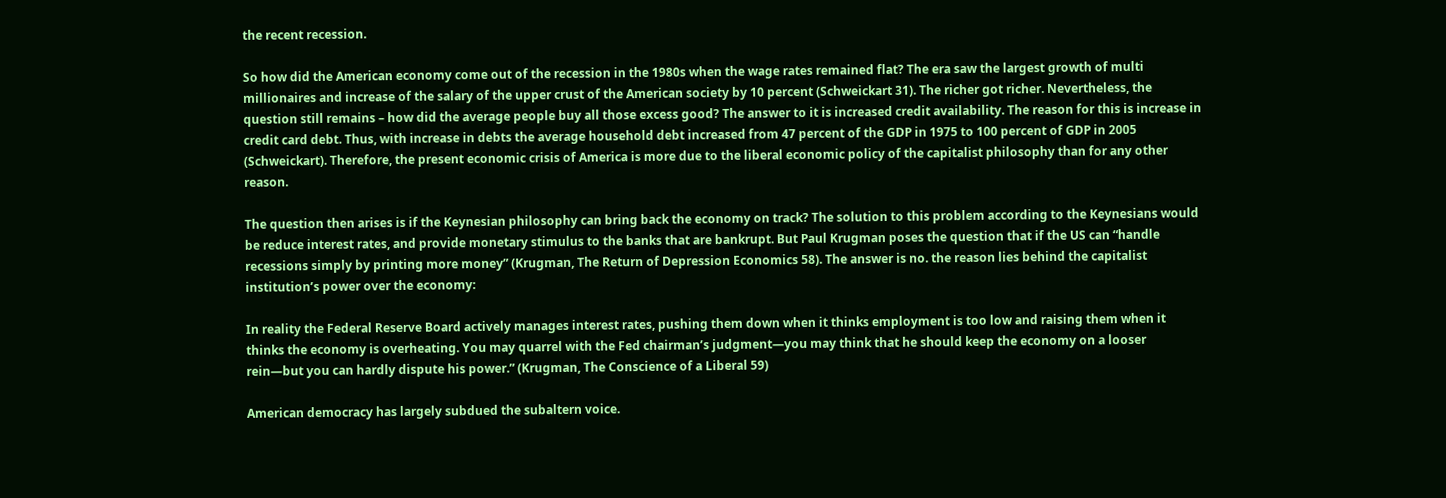the recent recession.

So how did the American economy come out of the recession in the 1980s when the wage rates remained flat? The era saw the largest growth of multi millionaires and increase of the salary of the upper crust of the American society by 10 percent (Schweickart 31). The richer got richer. Nevertheless, the question still remains – how did the average people buy all those excess good? The answer to it is increased credit availability. The reason for this is increase in credit card debt. Thus, with increase in debts the average household debt increased from 47 percent of the GDP in 1975 to 100 percent of GDP in 2005 (Schweickart). Therefore, the present economic crisis of America is more due to the liberal economic policy of the capitalist philosophy than for any other reason.

The question then arises is if the Keynesian philosophy can bring back the economy on track? The solution to this problem according to the Keynesians would be reduce interest rates, and provide monetary stimulus to the banks that are bankrupt. But Paul Krugman poses the question that if the US can “handle recessions simply by printing more money” (Krugman, The Return of Depression Economics 58). The answer is no. the reason lies behind the capitalist institution’s power over the economy:

In reality the Federal Reserve Board actively manages interest rates, pushing them down when it thinks employment is too low and raising them when it thinks the economy is overheating. You may quarrel with the Fed chairman’s judgment—you may think that he should keep the economy on a looser rein—but you can hardly dispute his power.” (Krugman, The Conscience of a Liberal 59)

American democracy has largely subdued the subaltern voice.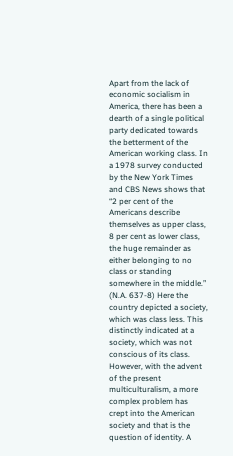Apart from the lack of economic socialism in America, there has been a dearth of a single political party dedicated towards the betterment of the American working class. In a 1978 survey conducted by the New York Times and CBS News shows that “2 per cent of the Americans describe themselves as upper class, 8 per cent as lower class, the huge remainder as either belonging to no class or standing somewhere in the middle.” (N.A. 637-8) Here the country depicted a society, which was class less. This distinctly indicated at a society, which was not conscious of its class. However, with the advent of the present multiculturalism, a more complex problem has crept into the American society and that is the question of identity. A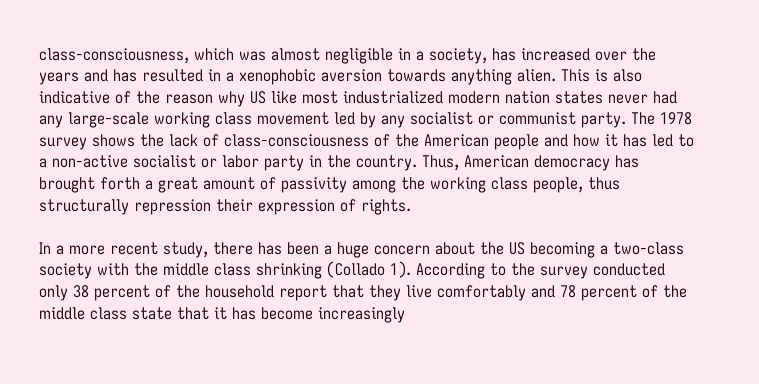class-consciousness, which was almost negligible in a society, has increased over the years and has resulted in a xenophobic aversion towards anything alien. This is also indicative of the reason why US like most industrialized modern nation states never had any large-scale working class movement led by any socialist or communist party. The 1978 survey shows the lack of class-consciousness of the American people and how it has led to a non-active socialist or labor party in the country. Thus, American democracy has brought forth a great amount of passivity among the working class people, thus structurally repression their expression of rights.

In a more recent study, there has been a huge concern about the US becoming a two-class society with the middle class shrinking (Collado 1). According to the survey conducted only 38 percent of the household report that they live comfortably and 78 percent of the middle class state that it has become increasingly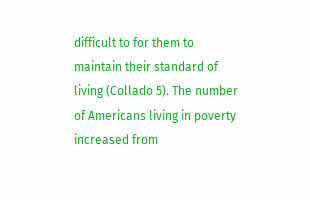difficult to for them to maintain their standard of living (Collado 5). The number of Americans living in poverty increased from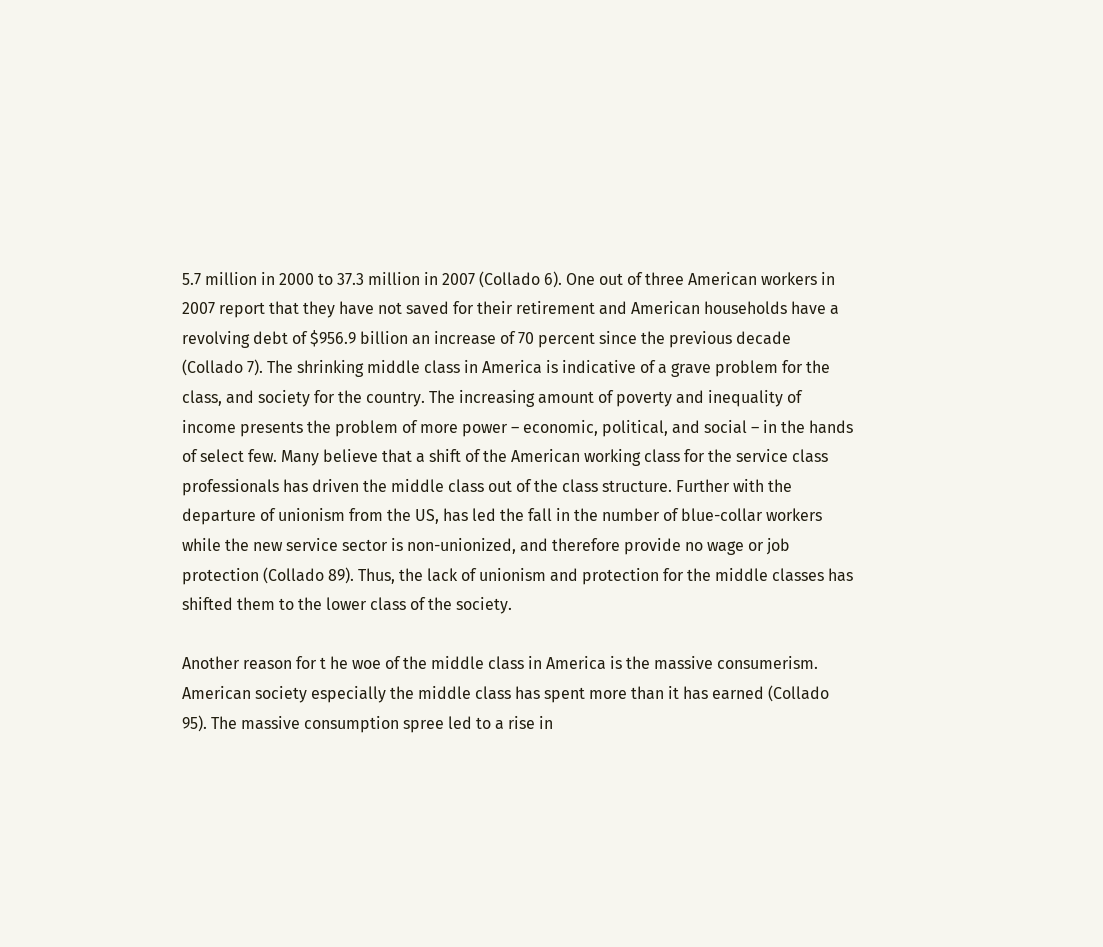5.7 million in 2000 to 37.3 million in 2007 (Collado 6). One out of three American workers in 2007 report that they have not saved for their retirement and American households have a revolving debt of $956.9 billion an increase of 70 percent since the previous decade (Collado 7). The shrinking middle class in America is indicative of a grave problem for the class, and society for the country. The increasing amount of poverty and inequality of income presents the problem of more power – economic, political, and social – in the hands of select few. Many believe that a shift of the American working class for the service class professionals has driven the middle class out of the class structure. Further with the departure of unionism from the US, has led the fall in the number of blue-collar workers while the new service sector is non-unionized, and therefore provide no wage or job protection (Collado 89). Thus, the lack of unionism and protection for the middle classes has shifted them to the lower class of the society.

Another reason for t he woe of the middle class in America is the massive consumerism. American society especially the middle class has spent more than it has earned (Collado 95). The massive consumption spree led to a rise in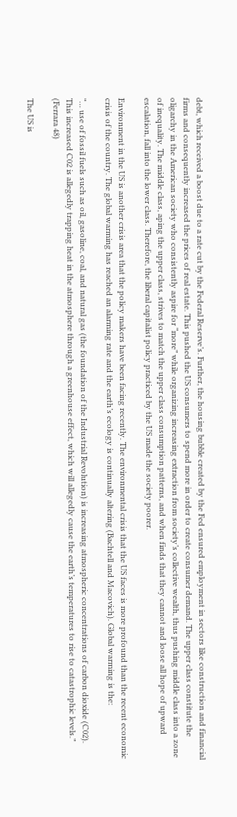debt, which received a boost due to a rate cut by the Federal Reserve’s. Further, the housing bubble created by the Fed ensured employment in sectors like construction and financial firms and consequently increased the prices of real estate. This pushed the US consumers to spend more in order to create consumer demand. The upper class constitute the oligarchy in the American society who consistently aspire for “more” while organizing increasing extraction from society’s collective wealth, thus pushing middle class into a zone of inequality. The middle class, aping the upper class, strives to match the upper class consumption patterns, and when finds that they cannot and loose all hope of upward escalation, fall into the lower class. Therefore, the liberal capitalist policy practiced by the US made the society poorer.

Environment in the US is another crisis area that the policy makers have been facing recently. The environmental crisis that the US faces is more profound than the recent economic crisis of the country. The global warming has reached an alarming rate and the earth’s ecology is continually altering (Bachtell and Macovich). Global warming is the:

“… use of fossil fuels such as oil, gasoline, coal, and natural gas (the foundation of the Industrial Revolution) is increasing atmospheric concentrations of carbon dioxide (C02). This increased C02 is allegedly trapping heat in the atmosphere through a greenhouse effect, which will allegedly cause the earth’s temperatures to rise to catastrophic levels.” (Ferrara 48)

The US is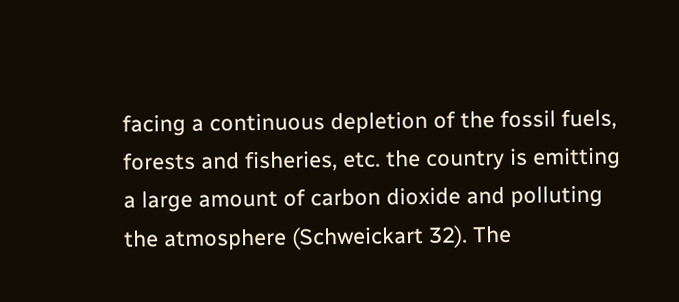facing a continuous depletion of the fossil fuels, forests and fisheries, etc. the country is emitting a large amount of carbon dioxide and polluting the atmosphere (Schweickart 32). The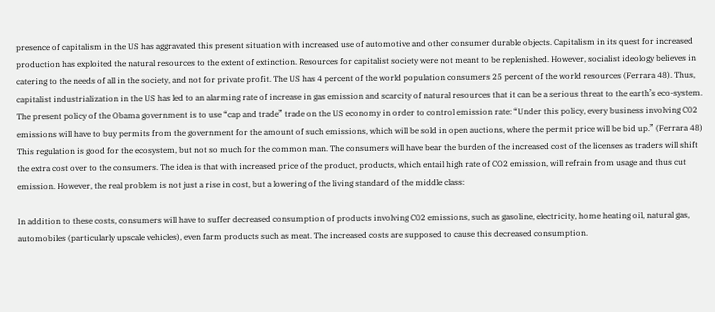presence of capitalism in the US has aggravated this present situation with increased use of automotive and other consumer durable objects. Capitalism in its quest for increased production has exploited the natural resources to the extent of extinction. Resources for capitalist society were not meant to be replenished. However, socialist ideology believes in catering to the needs of all in the society, and not for private profit. The US has 4 percent of the world population consumers 25 percent of the world resources (Ferrara 48). Thus, capitalist industrialization in the US has led to an alarming rate of increase in gas emission and scarcity of natural resources that it can be a serious threat to the earth’s eco-system. The present policy of the Obama government is to use “cap and trade” trade on the US economy in order to control emission rate: “Under this policy, every business involving C02 emissions will have to buy permits from the government for the amount of such emissions, which will be sold in open auctions, where the permit price will be bid up.” (Ferrara 48) This regulation is good for the ecosystem, but not so much for the common man. The consumers will have bear the burden of the increased cost of the licenses as traders will shift the extra cost over to the consumers. The idea is that with increased price of the product, products, which entail high rate of CO2 emission, will refrain from usage and thus cut emission. However, the real problem is not just a rise in cost, but a lowering of the living standard of the middle class:

In addition to these costs, consumers will have to suffer decreased consumption of products involving C02 emissions, such as gasoline, electricity, home heating oil, natural gas, automobiles (particularly upscale vehicles), even farm products such as meat. The increased costs are supposed to cause this decreased consumption.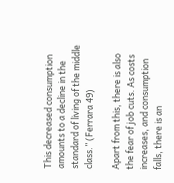This decreased consumption amounts to a decline in the standard of living of the middle class.” (Ferrara 49)

Apart from this, there is also the fear of job cuts. As costs increases, and consumption falls, there is an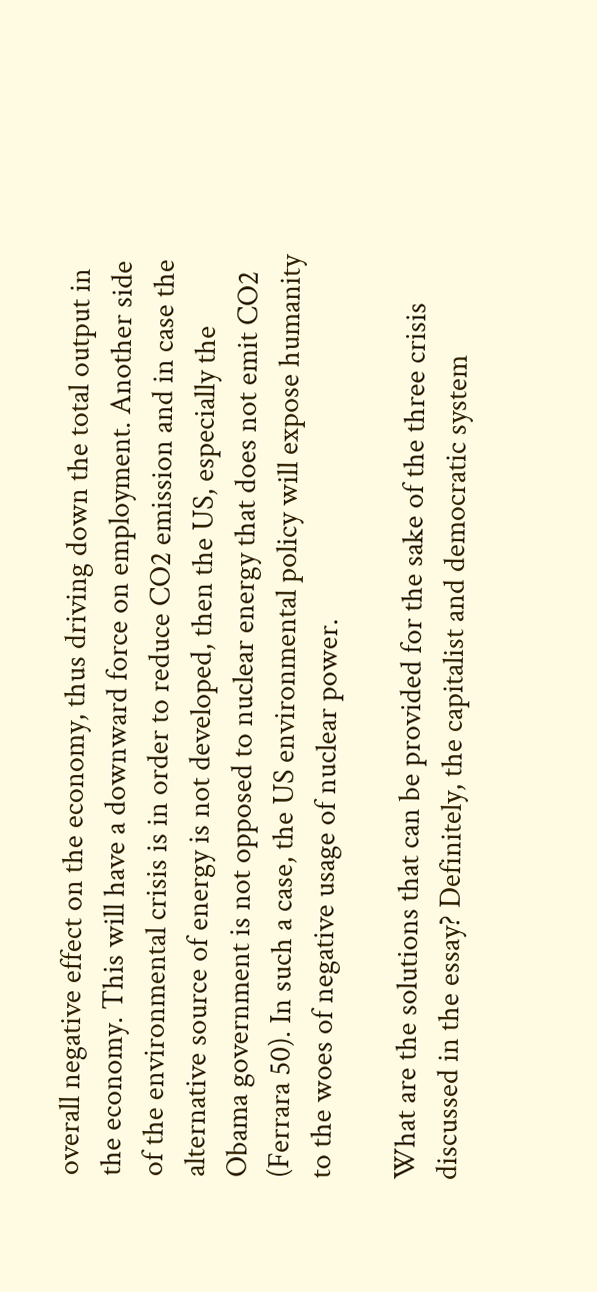overall negative effect on the economy, thus driving down the total output in the economy. This will have a downward force on employment. Another side of the environmental crisis is in order to reduce CO2 emission and in case the alternative source of energy is not developed, then the US, especially the Obama government is not opposed to nuclear energy that does not emit CO2 (Ferrara 50). In such a case, the US environmental policy will expose humanity to the woes of negative usage of nuclear power.

What are the solutions that can be provided for the sake of the three crisis discussed in the essay? Definitely, the capitalist and democratic system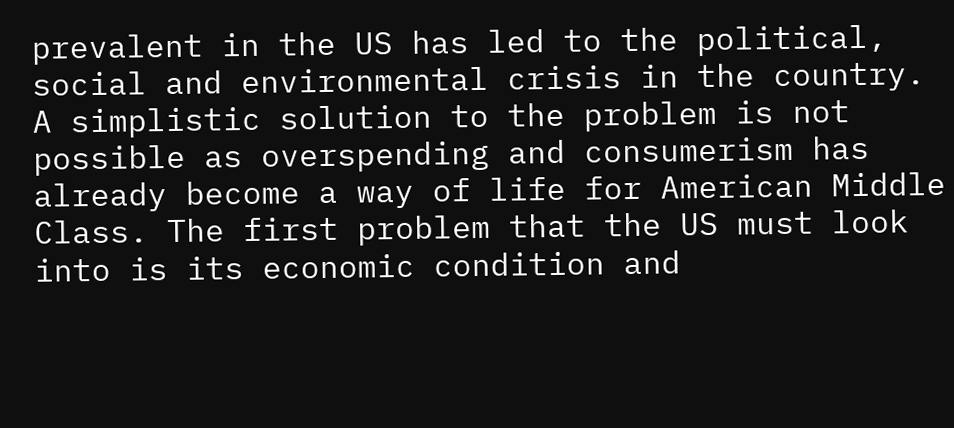prevalent in the US has led to the political, social and environmental crisis in the country. A simplistic solution to the problem is not possible as overspending and consumerism has already become a way of life for American Middle Class. The first problem that the US must look into is its economic condition and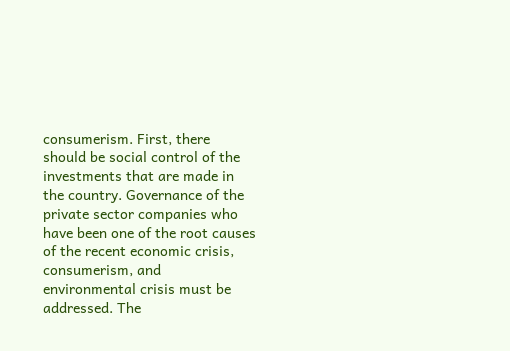consumerism. First, there should be social control of the investments that are made in the country. Governance of the private sector companies who have been one of the root causes of the recent economic crisis, consumerism, and environmental crisis must be addressed. The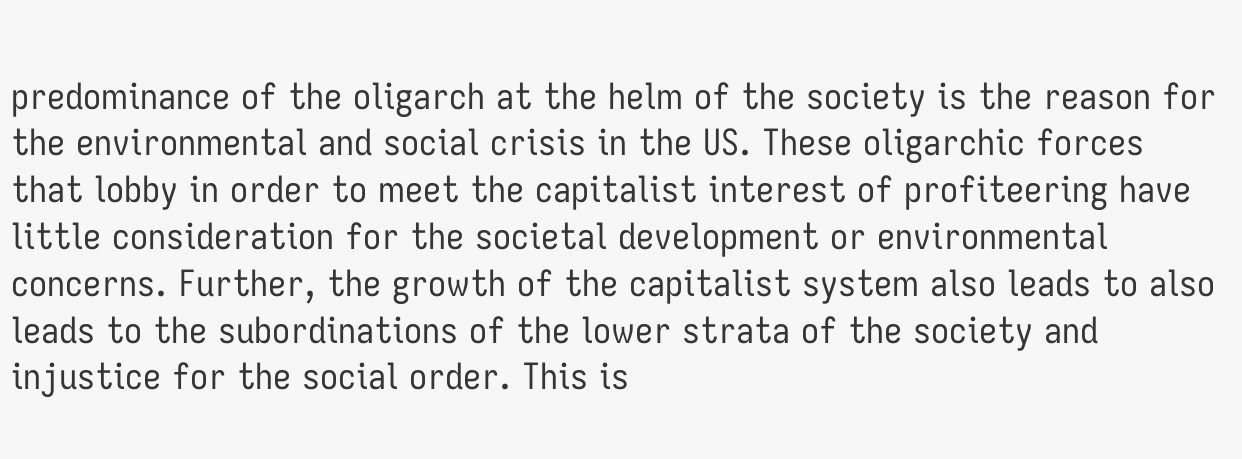predominance of the oligarch at the helm of the society is the reason for the environmental and social crisis in the US. These oligarchic forces that lobby in order to meet the capitalist interest of profiteering have little consideration for the societal development or environmental concerns. Further, the growth of the capitalist system also leads to also leads to the subordinations of the lower strata of the society and injustice for the social order. This is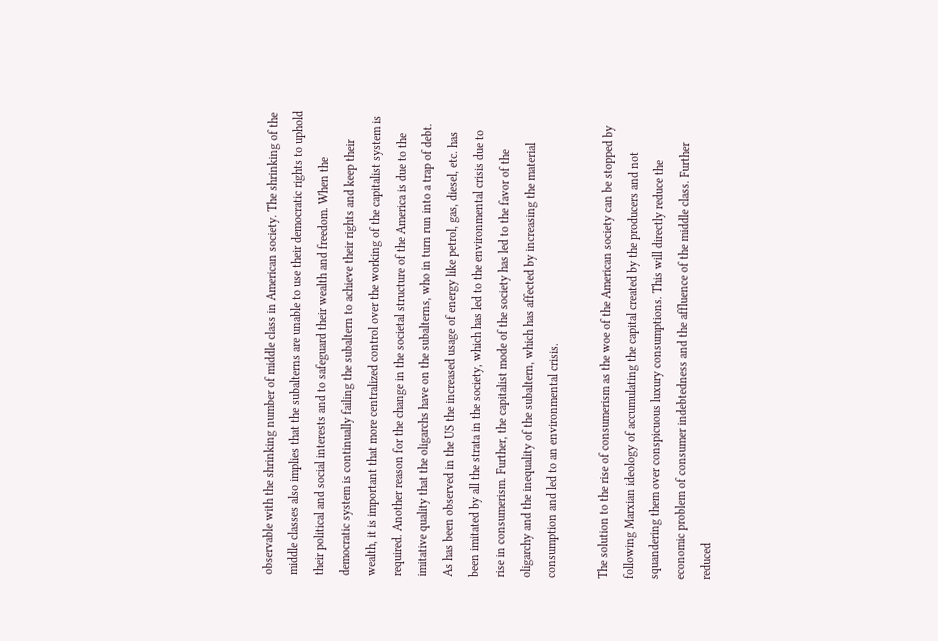observable with the shrinking number of middle class in American society. The shrinking of the middle classes also implies that the subalterns are unable to use their democratic rights to uphold their political and social interests and to safeguard their wealth and freedom. When the democratic system is continually failing the subaltern to achieve their rights and keep their wealth, it is important that more centralized control over the working of the capitalist system is required. Another reason for the change in the societal structure of the America is due to the imitative quality that the oligarchs have on the subalterns, who in turn run into a trap of debt. As has been observed in the US the increased usage of energy like petrol, gas, diesel, etc. has been imitated by all the strata in the society, which has led to the environmental crisis due to rise in consumerism. Further, the capitalist mode of the society has led to the favor of the oligarchy and the inequality of the subaltern, which has affected by increasing the material consumption and led to an environmental crisis.

The solution to the rise of consumerism as the woe of the American society can be stopped by following Marxian ideology of accumulating the capital created by the producers and not squandering them over conspicuous luxury consumptions. This will directly reduce the economic problem of consumer indebtedness and the affluence of the middle class. Further reduced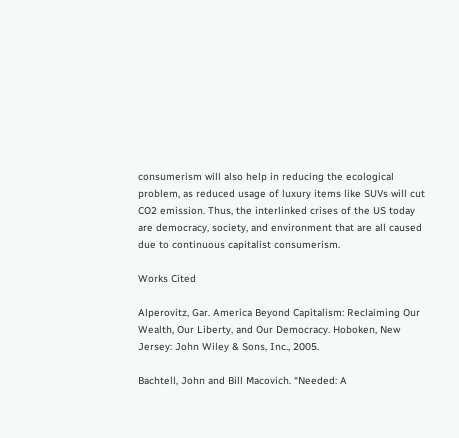consumerism will also help in reducing the ecological problem, as reduced usage of luxury items like SUVs will cut CO2 emission. Thus, the interlinked crises of the US today are democracy, society, and environment that are all caused due to continuous capitalist consumerism.

Works Cited

Alperovitz, Gar. America Beyond Capitalism: Reclaiming Our Wealth, Our Liberty, and Our Democracy. Hoboken, New Jersey: John Wiley & Sons, Inc., 2005.

Bachtell, John and Bill Macovich. “Needed: A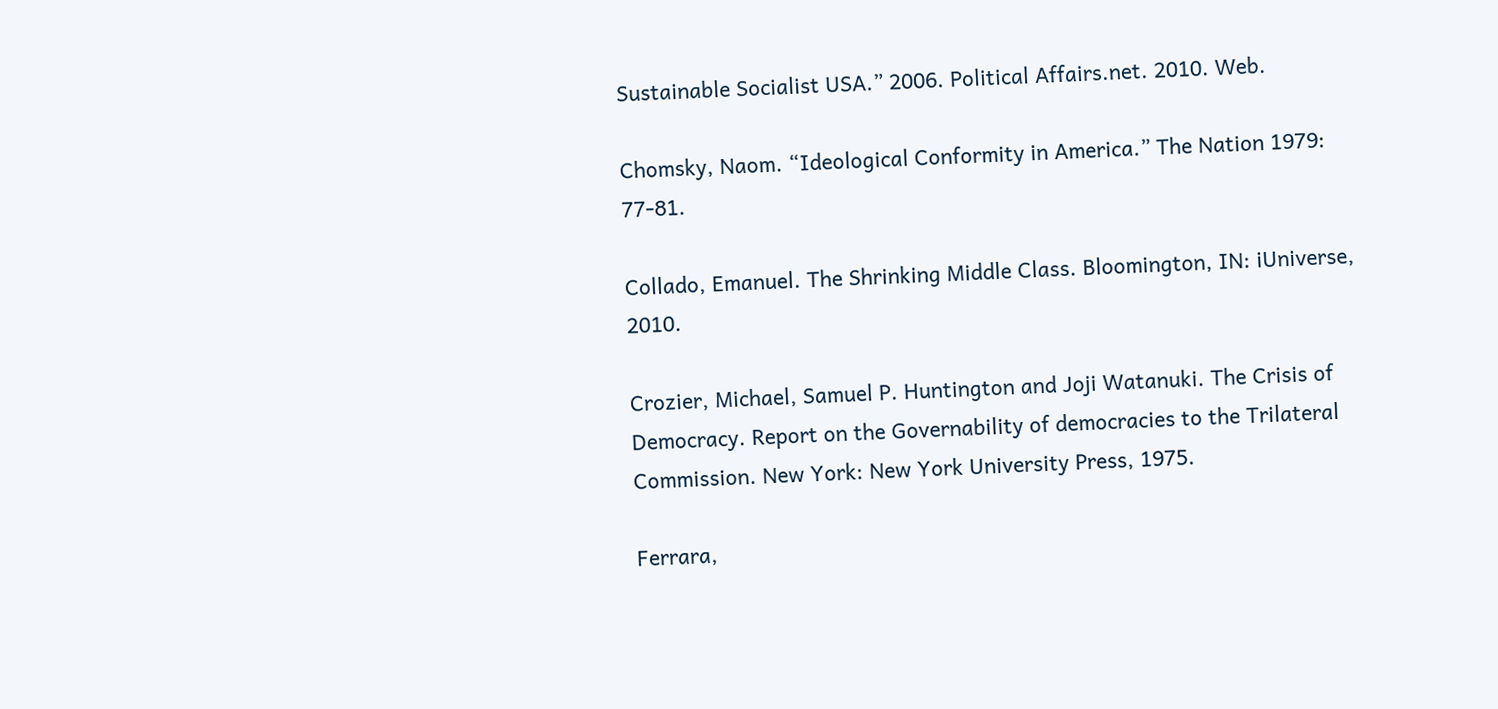Sustainable Socialist USA.” 2006. Political Affairs.net. 2010. Web.

Chomsky, Naom. “Ideological Conformity in America.” The Nation 1979: 77-81.

Collado, Emanuel. The Shrinking Middle Class. Bloomington, IN: iUniverse, 2010.

Crozier, Michael, Samuel P. Huntington and Joji Watanuki. The Crisis of Democracy. Report on the Governability of democracies to the Trilateral Commission. New York: New York University Press, 1975.

Ferrara,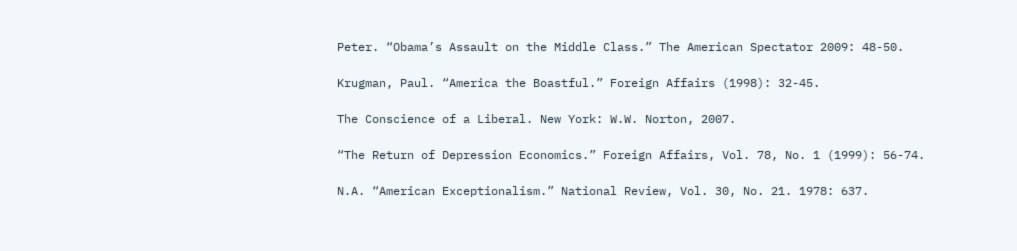Peter. “Obama’s Assault on the Middle Class.” The American Spectator 2009: 48-50.

Krugman, Paul. “America the Boastful.” Foreign Affairs (1998): 32-45.

The Conscience of a Liberal. New York: W.W. Norton, 2007.

“The Return of Depression Economics.” Foreign Affairs, Vol. 78, No. 1 (1999): 56-74.

N.A. “American Exceptionalism.” National Review, Vol. 30, No. 21. 1978: 637.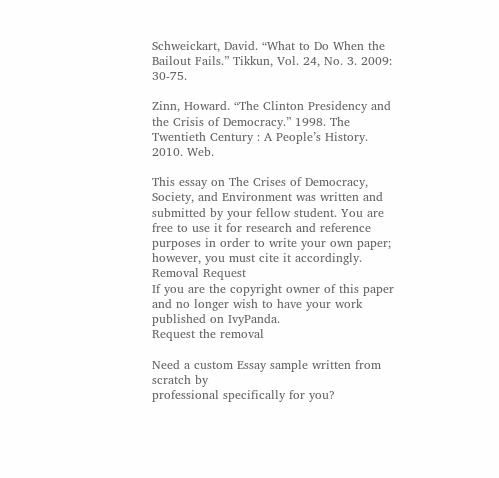Schweickart, David. “What to Do When the Bailout Fails.” Tikkun, Vol. 24, No. 3. 2009: 30-75.

Zinn, Howard. “The Clinton Presidency and the Crisis of Democracy.” 1998. The Twentieth Century : A People’s History. 2010. Web.

This essay on The Crises of Democracy, Society, and Environment was written and submitted by your fellow student. You are free to use it for research and reference purposes in order to write your own paper; however, you must cite it accordingly.
Removal Request
If you are the copyright owner of this paper and no longer wish to have your work published on IvyPanda.
Request the removal

Need a custom Essay sample written from scratch by
professional specifically for you?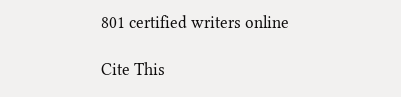801 certified writers online

Cite This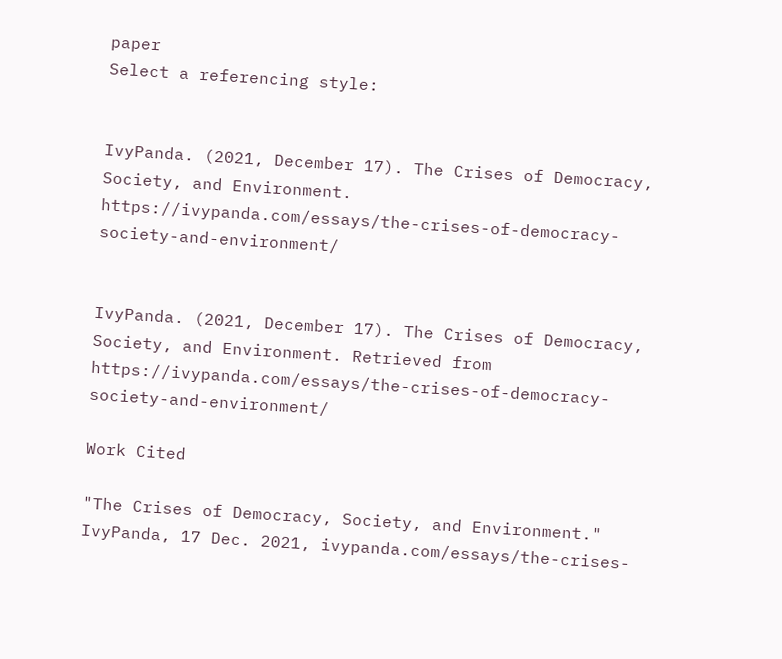paper
Select a referencing style:


IvyPanda. (2021, December 17). The Crises of Democracy, Society, and Environment. https://ivypanda.com/essays/the-crises-of-democracy-society-and-environment/


IvyPanda. (2021, December 17). The Crises of Democracy, Society, and Environment. Retrieved from https://ivypanda.com/essays/the-crises-of-democracy-society-and-environment/

Work Cited

"The Crises of Democracy, Society, and Environment." IvyPanda, 17 Dec. 2021, ivypanda.com/essays/the-crises-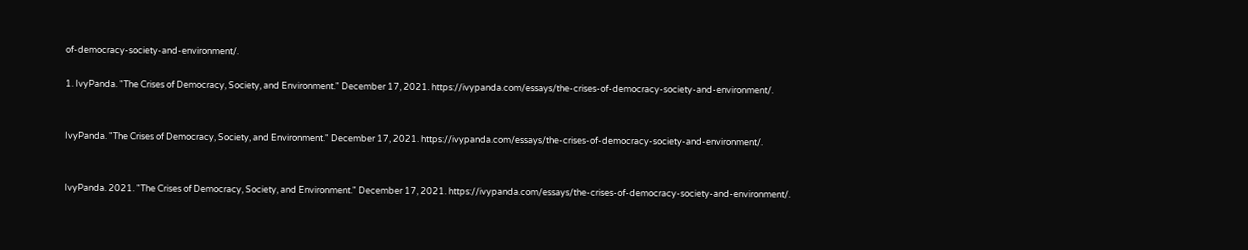of-democracy-society-and-environment/.

1. IvyPanda. "The Crises of Democracy, Society, and Environment." December 17, 2021. https://ivypanda.com/essays/the-crises-of-democracy-society-and-environment/.


IvyPanda. "The Crises of Democracy, Society, and Environment." December 17, 2021. https://ivypanda.com/essays/the-crises-of-democracy-society-and-environment/.


IvyPanda. 2021. "The Crises of Democracy, Society, and Environment." December 17, 2021. https://ivypanda.com/essays/the-crises-of-democracy-society-and-environment/.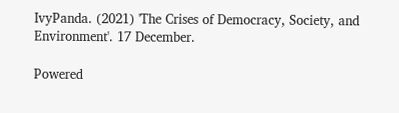IvyPanda. (2021) 'The Crises of Democracy, Society, and Environment'. 17 December.

Powered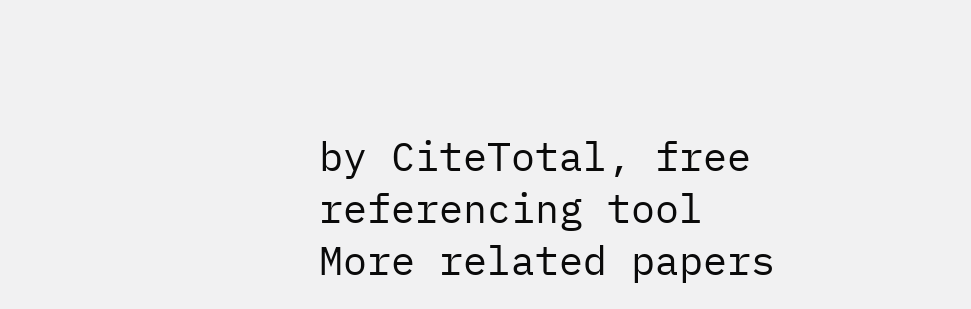by CiteTotal, free referencing tool
More related papers